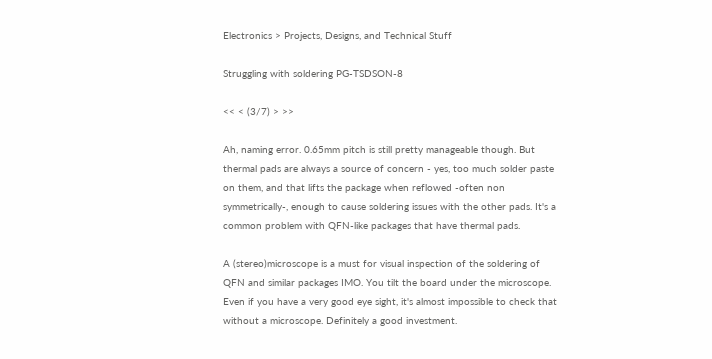Electronics > Projects, Designs, and Technical Stuff

Struggling with soldering PG-TSDSON-8

<< < (3/7) > >>

Ah, naming error. 0.65mm pitch is still pretty manageable though. But thermal pads are always a source of concern - yes, too much solder paste on them, and that lifts the package when reflowed -often non symmetrically-, enough to cause soldering issues with the other pads. It's a common problem with QFN-like packages that have thermal pads.

A (stereo)microscope is a must for visual inspection of the soldering of QFN and similar packages IMO. You tilt the board under the microscope. Even if you have a very good eye sight, it's almost impossible to check that without a microscope. Definitely a good investment.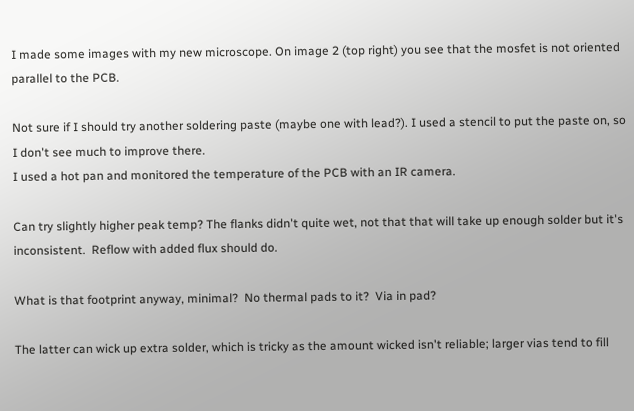I made some images with my new microscope. On image 2 (top right) you see that the mosfet is not oriented parallel to the PCB.

Not sure if I should try another soldering paste (maybe one with lead?). I used a stencil to put the paste on, so I don't see much to improve there.
I used a hot pan and monitored the temperature of the PCB with an IR camera.

Can try slightly higher peak temp? The flanks didn't quite wet, not that that will take up enough solder but it's inconsistent.  Reflow with added flux should do.

What is that footprint anyway, minimal?  No thermal pads to it?  Via in pad?

The latter can wick up extra solder, which is tricky as the amount wicked isn't reliable; larger vias tend to fill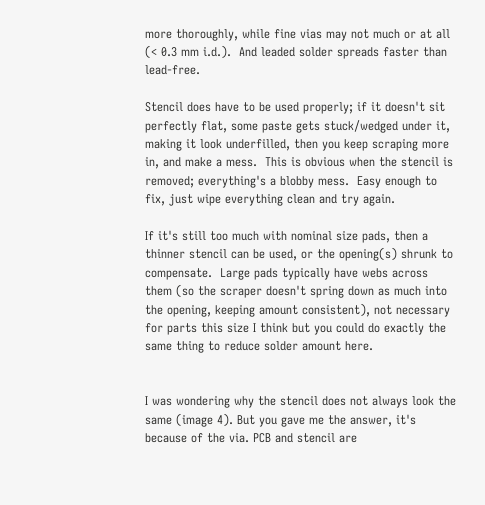more thoroughly, while fine vias may not much or at all (< 0.3 mm i.d.).  And leaded solder spreads faster than lead-free.

Stencil does have to be used properly; if it doesn't sit perfectly flat, some paste gets stuck/wedged under it, making it look underfilled, then you keep scraping more in, and make a mess.  This is obvious when the stencil is removed; everything's a blobby mess.  Easy enough to fix, just wipe everything clean and try again.

If it's still too much with nominal size pads, then a thinner stencil can be used, or the opening(s) shrunk to compensate.  Large pads typically have webs across them (so the scraper doesn't spring down as much into the opening, keeping amount consistent), not necessary for parts this size I think but you could do exactly the same thing to reduce solder amount here.


I was wondering why the stencil does not always look the same (image 4). But you gave me the answer, it's because of the via. PCB and stencil are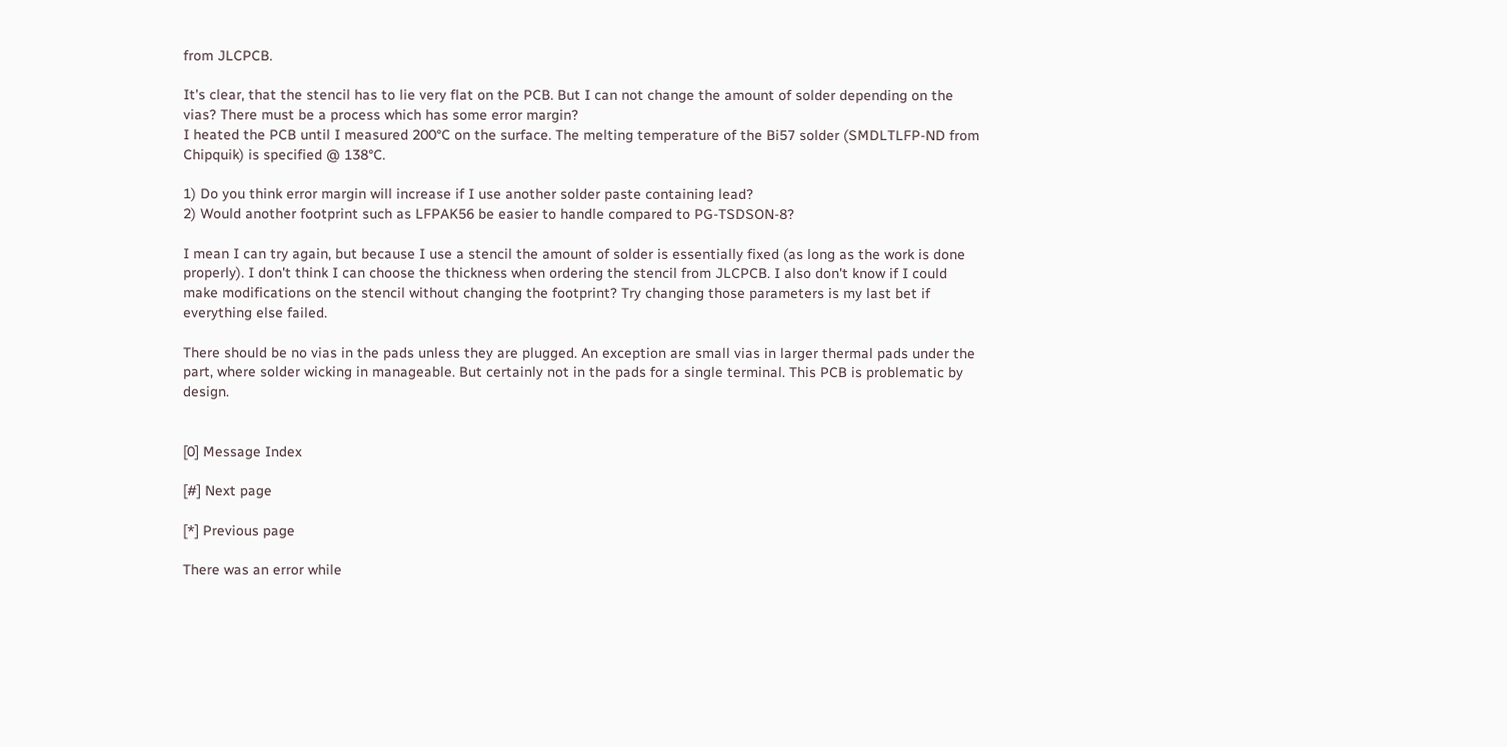from JLCPCB.

It's clear, that the stencil has to lie very flat on the PCB. But I can not change the amount of solder depending on the vias? There must be a process which has some error margin?
I heated the PCB until I measured 200°C on the surface. The melting temperature of the Bi57 solder (SMDLTLFP-ND from Chipquik) is specified @ 138°C.

1) Do you think error margin will increase if I use another solder paste containing lead?
2) Would another footprint such as LFPAK56 be easier to handle compared to PG-TSDSON-8?

I mean I can try again, but because I use a stencil the amount of solder is essentially fixed (as long as the work is done properly). I don't think I can choose the thickness when ordering the stencil from JLCPCB. I also don't know if I could make modifications on the stencil without changing the footprint? Try changing those parameters is my last bet if everything else failed.

There should be no vias in the pads unless they are plugged. An exception are small vias in larger thermal pads under the part, where solder wicking in manageable. But certainly not in the pads for a single terminal. This PCB is problematic by design.


[0] Message Index

[#] Next page

[*] Previous page

There was an error while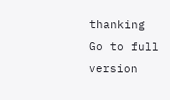thanking
Go to full version